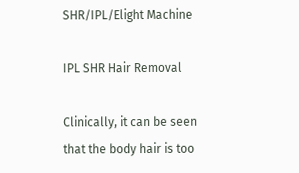SHR/IPL/Elight Machine

IPL SHR Hair Removal

Clinically, it can be seen that the body hair is too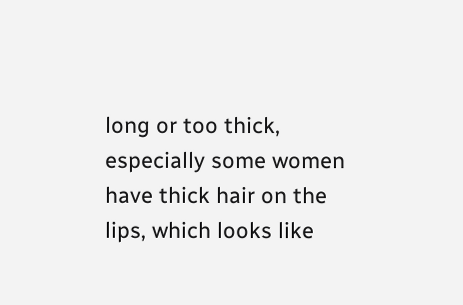long or too thick, especially some women have thick hair on the lips, which looks like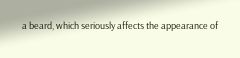a beard, which seriously affects the appearance of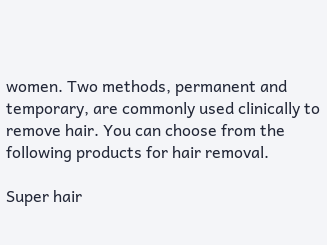women. Two methods, permanent and temporary, are commonly used clinically to remove hair. You can choose from the following products for hair removal.

Super hair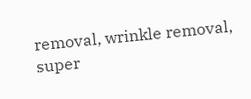removal, wrinkle removal, super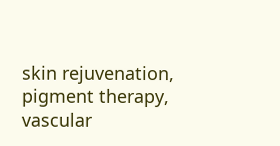skin rejuvenation, pigment therapy, vascular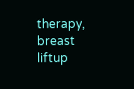therapy, breast liftup